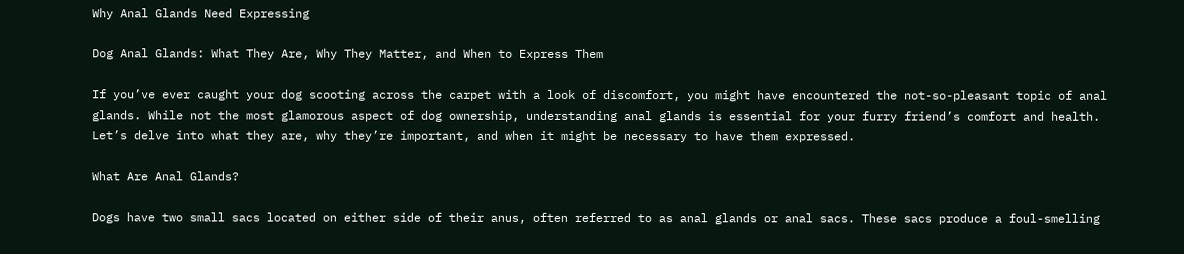Why Anal Glands Need Expressing

Dog Anal Glands: What They Are, Why They Matter, and When to Express Them

If you’ve ever caught your dog scooting across the carpet with a look of discomfort, you might have encountered the not-so-pleasant topic of anal glands. While not the most glamorous aspect of dog ownership, understanding anal glands is essential for your furry friend’s comfort and health. Let’s delve into what they are, why they’re important, and when it might be necessary to have them expressed.

What Are Anal Glands?

Dogs have two small sacs located on either side of their anus, often referred to as anal glands or anal sacs. These sacs produce a foul-smelling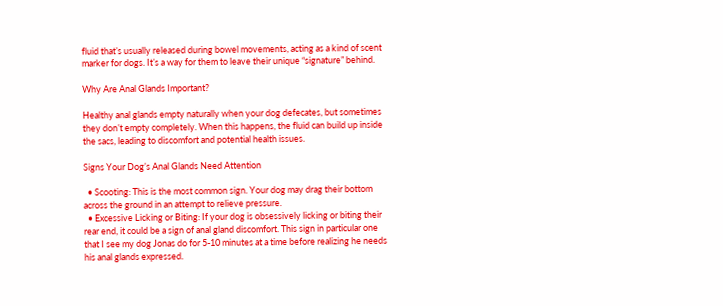fluid that’s usually released during bowel movements, acting as a kind of scent marker for dogs. It’s a way for them to leave their unique “signature” behind.

Why Are Anal Glands Important?

Healthy anal glands empty naturally when your dog defecates, but sometimes they don’t empty completely. When this happens, the fluid can build up inside the sacs, leading to discomfort and potential health issues.

Signs Your Dog’s Anal Glands Need Attention

  • Scooting: This is the most common sign. Your dog may drag their bottom across the ground in an attempt to relieve pressure.
  • Excessive Licking or Biting: If your dog is obsessively licking or biting their rear end, it could be a sign of anal gland discomfort. This sign in particular one that I see my dog Jonas do for 5-10 minutes at a time before realizing he needs his anal glands expressed.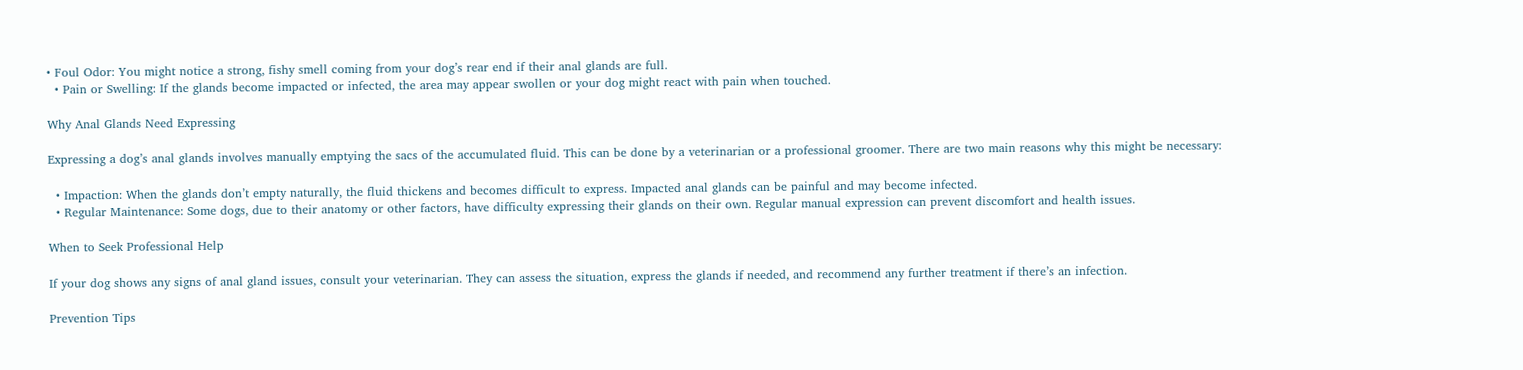• Foul Odor: You might notice a strong, fishy smell coming from your dog’s rear end if their anal glands are full.
  • Pain or Swelling: If the glands become impacted or infected, the area may appear swollen or your dog might react with pain when touched.

Why Anal Glands Need Expressing

Expressing a dog’s anal glands involves manually emptying the sacs of the accumulated fluid. This can be done by a veterinarian or a professional groomer. There are two main reasons why this might be necessary:

  • Impaction: When the glands don’t empty naturally, the fluid thickens and becomes difficult to express. Impacted anal glands can be painful and may become infected.
  • Regular Maintenance: Some dogs, due to their anatomy or other factors, have difficulty expressing their glands on their own. Regular manual expression can prevent discomfort and health issues.

When to Seek Professional Help

If your dog shows any signs of anal gland issues, consult your veterinarian. They can assess the situation, express the glands if needed, and recommend any further treatment if there’s an infection.

Prevention Tips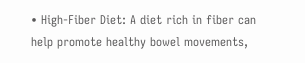• High-Fiber Diet: A diet rich in fiber can help promote healthy bowel movements,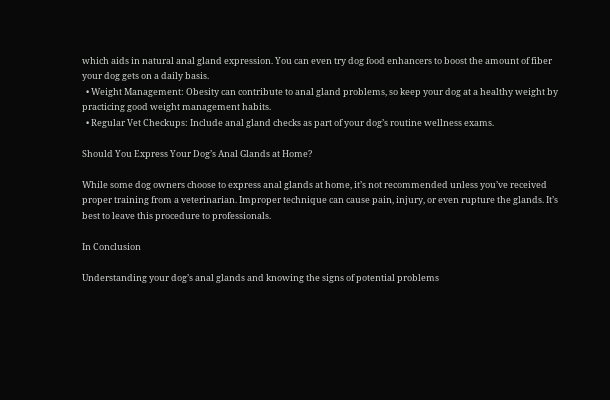which aids in natural anal gland expression. You can even try dog food enhancers to boost the amount of fiber your dog gets on a daily basis.
  • Weight Management: Obesity can contribute to anal gland problems, so keep your dog at a healthy weight by practicing good weight management habits.
  • Regular Vet Checkups: Include anal gland checks as part of your dog’s routine wellness exams.

Should You Express Your Dog’s Anal Glands at Home?

While some dog owners choose to express anal glands at home, it’s not recommended unless you’ve received proper training from a veterinarian. Improper technique can cause pain, injury, or even rupture the glands. It’s best to leave this procedure to professionals.

In Conclusion

Understanding your dog’s anal glands and knowing the signs of potential problems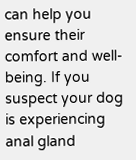can help you ensure their comfort and well-being. If you suspect your dog is experiencing anal gland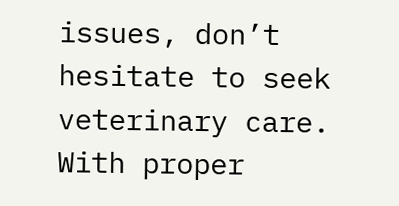issues, don’t hesitate to seek veterinary care. With proper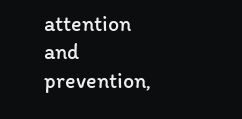attention and prevention,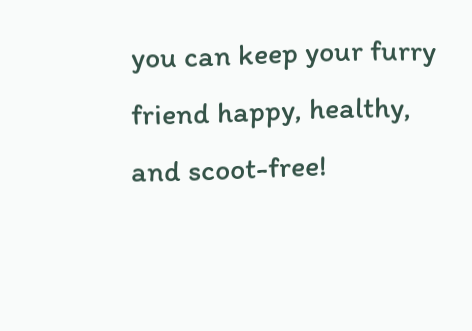you can keep your furry friend happy, healthy, and scoot-free!